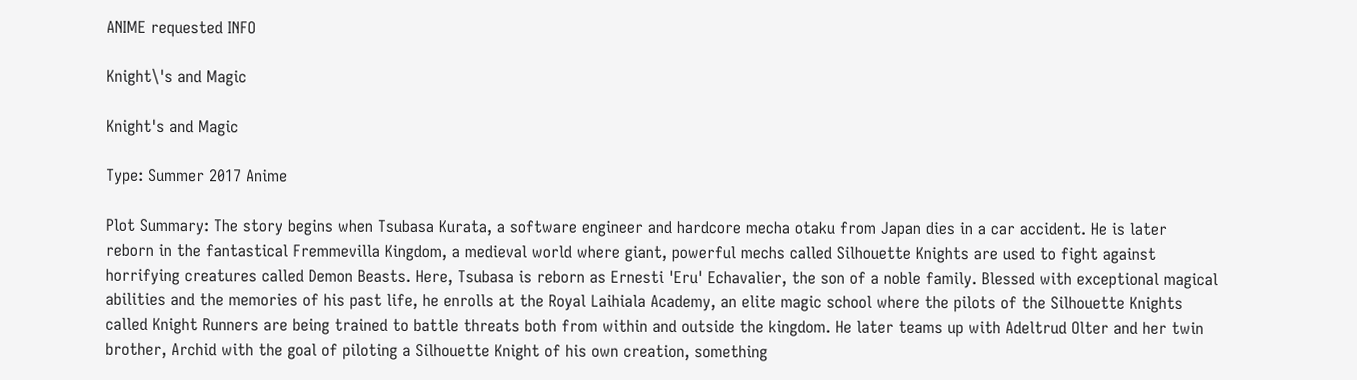ANIME requested INFO

Knight\'s and Magic

Knight's and Magic

Type: Summer 2017 Anime

Plot Summary: The story begins when Tsubasa Kurata, a software engineer and hardcore mecha otaku from Japan dies in a car accident. He is later reborn in the fantastical Fremmevilla Kingdom, a medieval world where giant, powerful mechs called Silhouette Knights are used to fight against horrifying creatures called Demon Beasts. Here, Tsubasa is reborn as Ernesti 'Eru' Echavalier, the son of a noble family. Blessed with exceptional magical abilities and the memories of his past life, he enrolls at the Royal Laihiala Academy, an elite magic school where the pilots of the Silhouette Knights called Knight Runners are being trained to battle threats both from within and outside the kingdom. He later teams up with Adeltrud Olter and her twin brother, Archid with the goal of piloting a Silhouette Knight of his own creation, something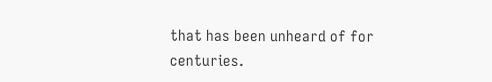that has been unheard of for centuries.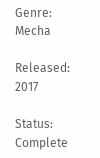Genre: Mecha

Released: 2017

Status: Complete